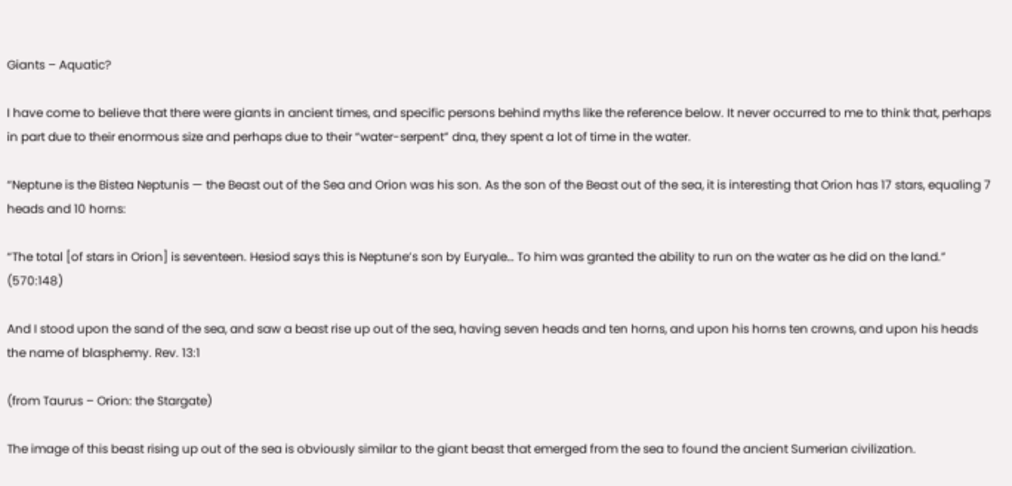Giants – Aquatic?

I have come to believe that there were giants in ancient times, and specific persons behind myths like the reference below. It never occurred to me to think that, perhaps in part due to their enormous size and perhaps due to their “water-serpent” dna, they spent a lot of time in the water.

“Neptune is the Bistea Neptunis — the Beast out of the Sea and Orion was his son. As the son of the Beast out of the sea, it is interesting that Orion has 17 stars, equaling 7 heads and 10 horns:

“The total [of stars in Orion] is seventeen. Hesiod says this is Neptune’s son by Euryale… To him was granted the ability to run on the water as he did on the land.” (570:148)

And I stood upon the sand of the sea, and saw a beast rise up out of the sea, having seven heads and ten horns, and upon his horns ten crowns, and upon his heads the name of blasphemy. Rev. 13:1

(from Taurus – Orion: the Stargate)

The image of this beast rising up out of the sea is obviously similar to the giant beast that emerged from the sea to found the ancient Sumerian civilization.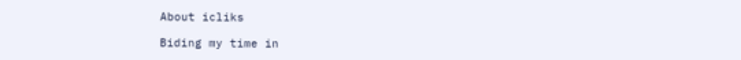About icliks

Biding my time in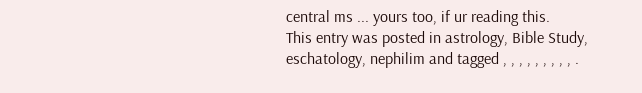central ms ... yours too, if ur reading this.
This entry was posted in astrology, Bible Study, eschatology, nephilim and tagged , , , , , , , , , .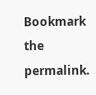Bookmark the permalink.